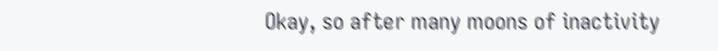Okay, so after many moons of inactivity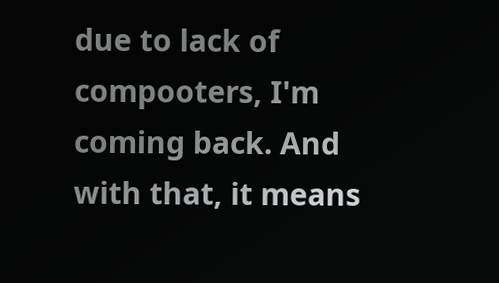due to lack of compooters, I'm coming back. And with that, it means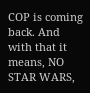COP is coming back. And with that it means, NO STAR WARS,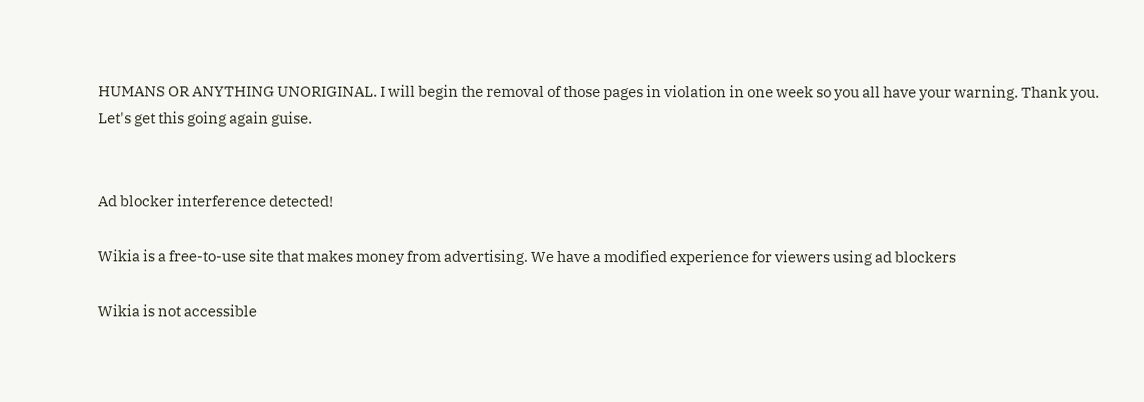HUMANS OR ANYTHING UNORIGINAL. I will begin the removal of those pages in violation in one week so you all have your warning. Thank you. Let's get this going again guise.


Ad blocker interference detected!

Wikia is a free-to-use site that makes money from advertising. We have a modified experience for viewers using ad blockers

Wikia is not accessible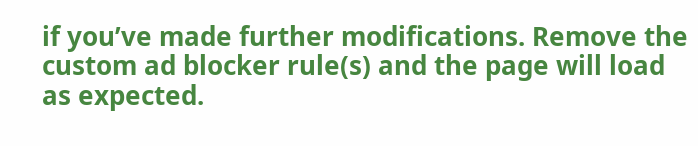if you’ve made further modifications. Remove the custom ad blocker rule(s) and the page will load as expected.